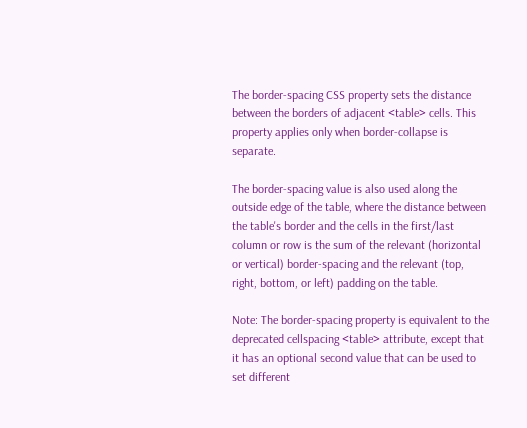The border-spacing CSS property sets the distance between the borders of adjacent <table> cells. This property applies only when border-collapse is separate.

The border-spacing value is also used along the outside edge of the table, where the distance between the table's border and the cells in the first/last column or row is the sum of the relevant (horizontal or vertical) border-spacing and the relevant (top, right, bottom, or left) padding on the table.

Note: The border-spacing property is equivalent to the deprecated cellspacing <table> attribute, except that it has an optional second value that can be used to set different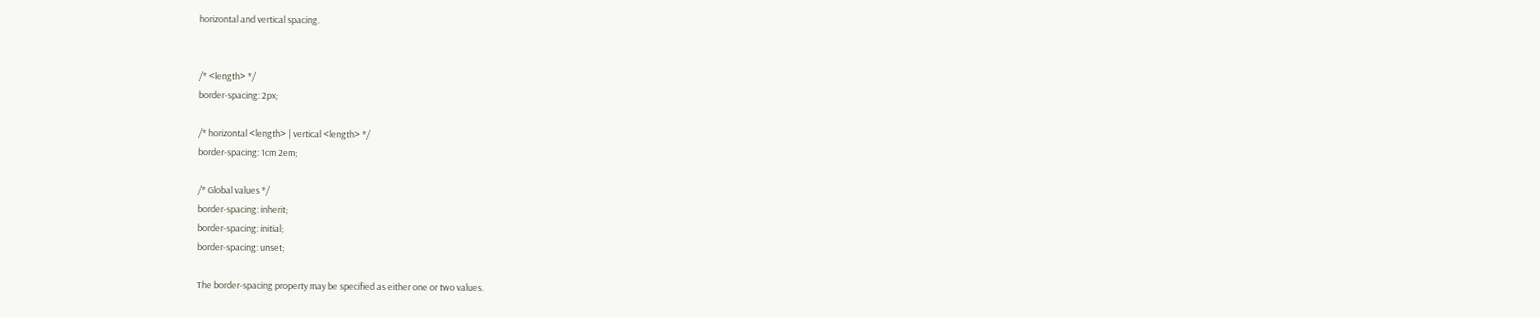horizontal and vertical spacing.


/* <length> */
border-spacing: 2px;

/* horizontal <length> | vertical <length> */
border-spacing: 1cm 2em;

/* Global values */
border-spacing: inherit;
border-spacing: initial;
border-spacing: unset;

The border-spacing property may be specified as either one or two values.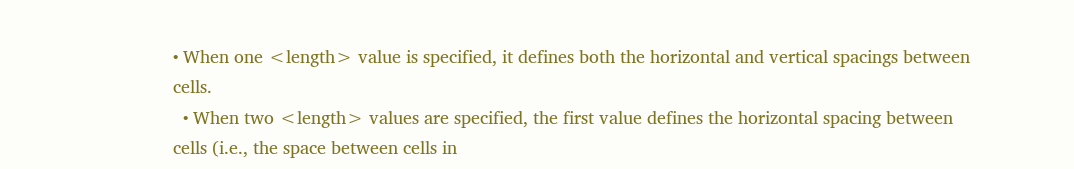• When one <length> value is specified, it defines both the horizontal and vertical spacings between cells.
  • When two <length> values are specified, the first value defines the horizontal spacing between cells (i.e., the space between cells in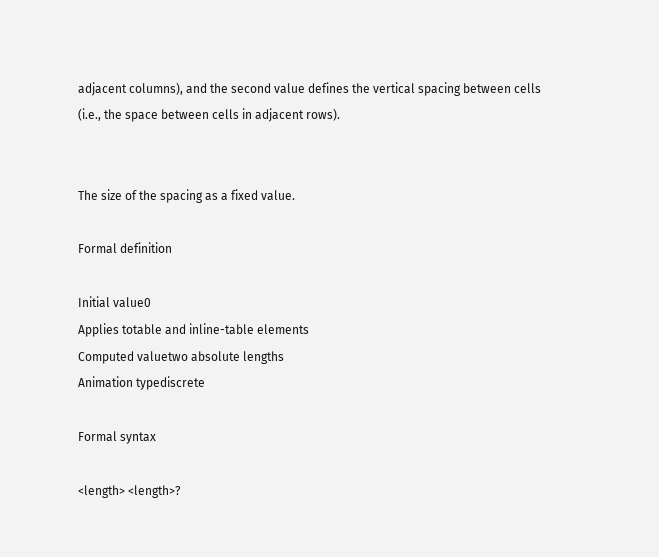adjacent columns), and the second value defines the vertical spacing between cells (i.e., the space between cells in adjacent rows).


The size of the spacing as a fixed value.

Formal definition

Initial value0
Applies totable and inline-table elements
Computed valuetwo absolute lengths
Animation typediscrete

Formal syntax

<length> <length>?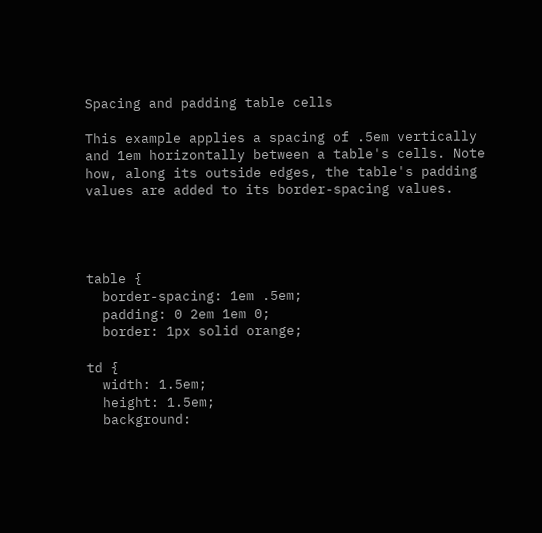Spacing and padding table cells

This example applies a spacing of .5em vertically and 1em horizontally between a table's cells. Note how, along its outside edges, the table's padding values are added to its border-spacing values.




table {
  border-spacing: 1em .5em;
  padding: 0 2em 1em 0;
  border: 1px solid orange;

td {
  width: 1.5em;
  height: 1.5em;
  background: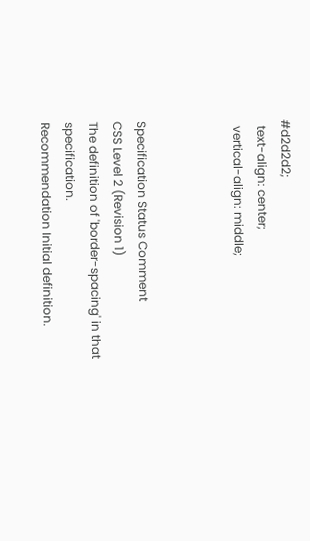#d2d2d2;
  text-align: center;
  vertical-align: middle;



Specification Status Comment
CSS Level 2 (Revision 1)
The definition of 'border-spacing' in that specification.
Recommendation Initial definition.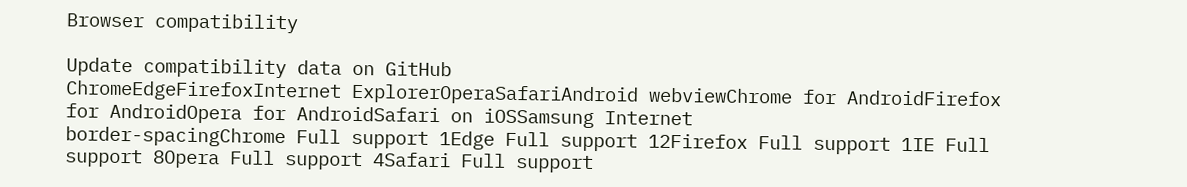Browser compatibility

Update compatibility data on GitHub
ChromeEdgeFirefoxInternet ExplorerOperaSafariAndroid webviewChrome for AndroidFirefox for AndroidOpera for AndroidSafari on iOSSamsung Internet
border-spacingChrome Full support 1Edge Full support 12Firefox Full support 1IE Full support 8Opera Full support 4Safari Full support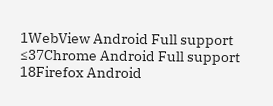1WebView Android Full support ≤37Chrome Android Full support 18Firefox Android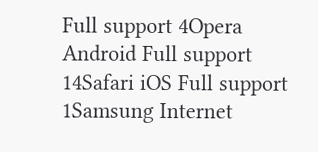Full support 4Opera Android Full support 14Safari iOS Full support 1Samsung Internet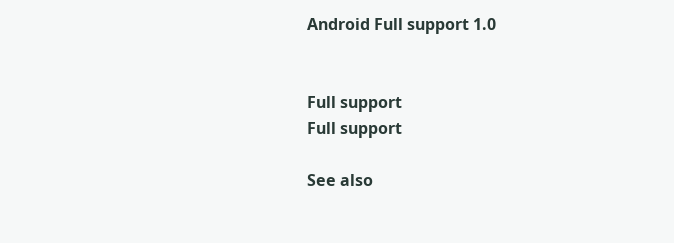Android Full support 1.0


Full support
Full support

See also